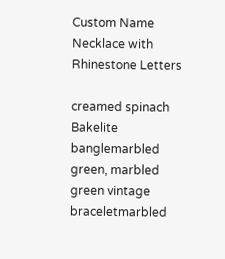Custom Name Necklace with Rhinestone Letters

creamed spinach Bakelite banglemarbled green, marbled green vintage braceletmarbled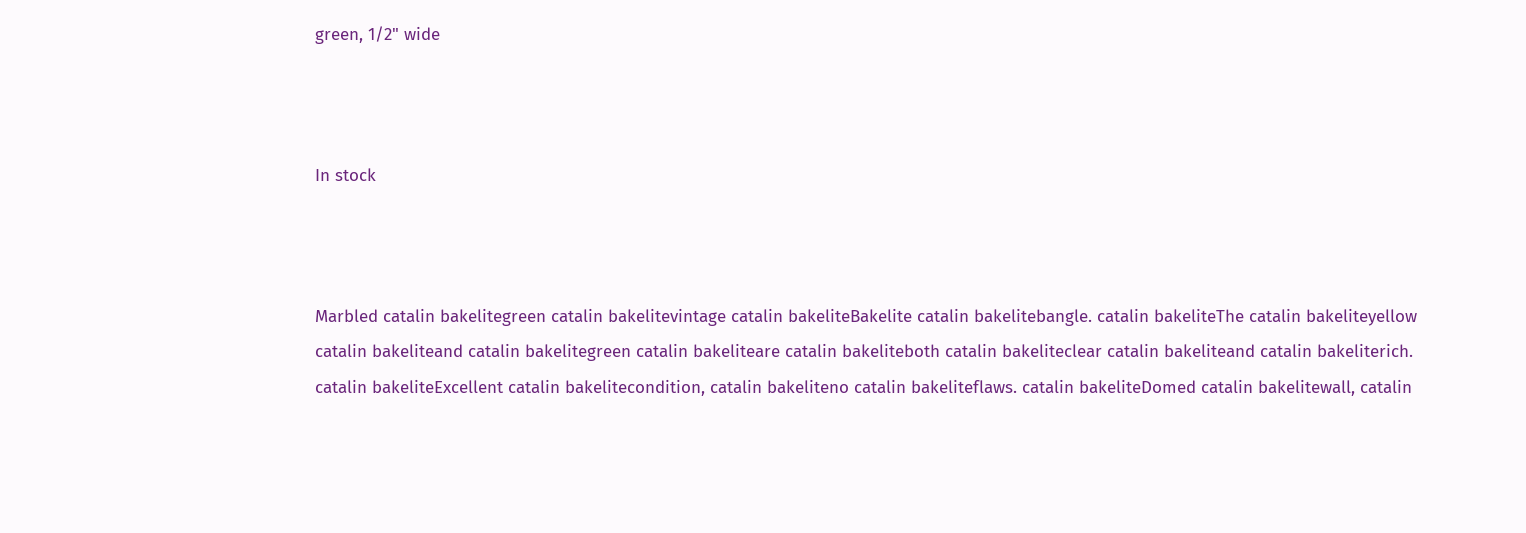green, 1/2" wide



In stock



Marbled catalin bakelitegreen catalin bakelitevintage catalin bakeliteBakelite catalin bakelitebangle. catalin bakeliteThe catalin bakeliteyellow catalin bakeliteand catalin bakelitegreen catalin bakeliteare catalin bakeliteboth catalin bakeliteclear catalin bakeliteand catalin bakeliterich. catalin bakeliteExcellent catalin bakelitecondition, catalin bakeliteno catalin bakeliteflaws. catalin bakeliteDomed catalin bakelitewall, catalin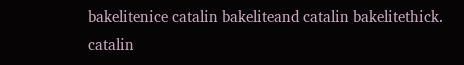bakelitenice catalin bakeliteand catalin bakelitethick. catalin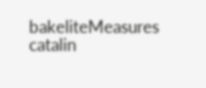bakeliteMeasures catalin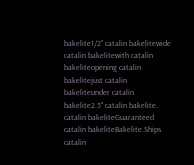bakelite1/2" catalin bakelitewide catalin bakelitewith catalin bakeliteopening catalin bakelitejust catalin bakeliteunder catalin bakelite2.5" catalin bakelite. catalin bakeliteGuaranteed catalin bakeliteBakelite.Ships catalin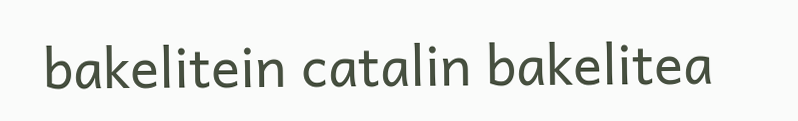bakelitein catalin bakelitea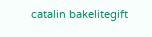catalin bakelitegift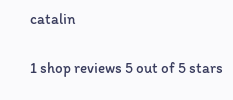catalin

1 shop reviews 5 out of 5 stars